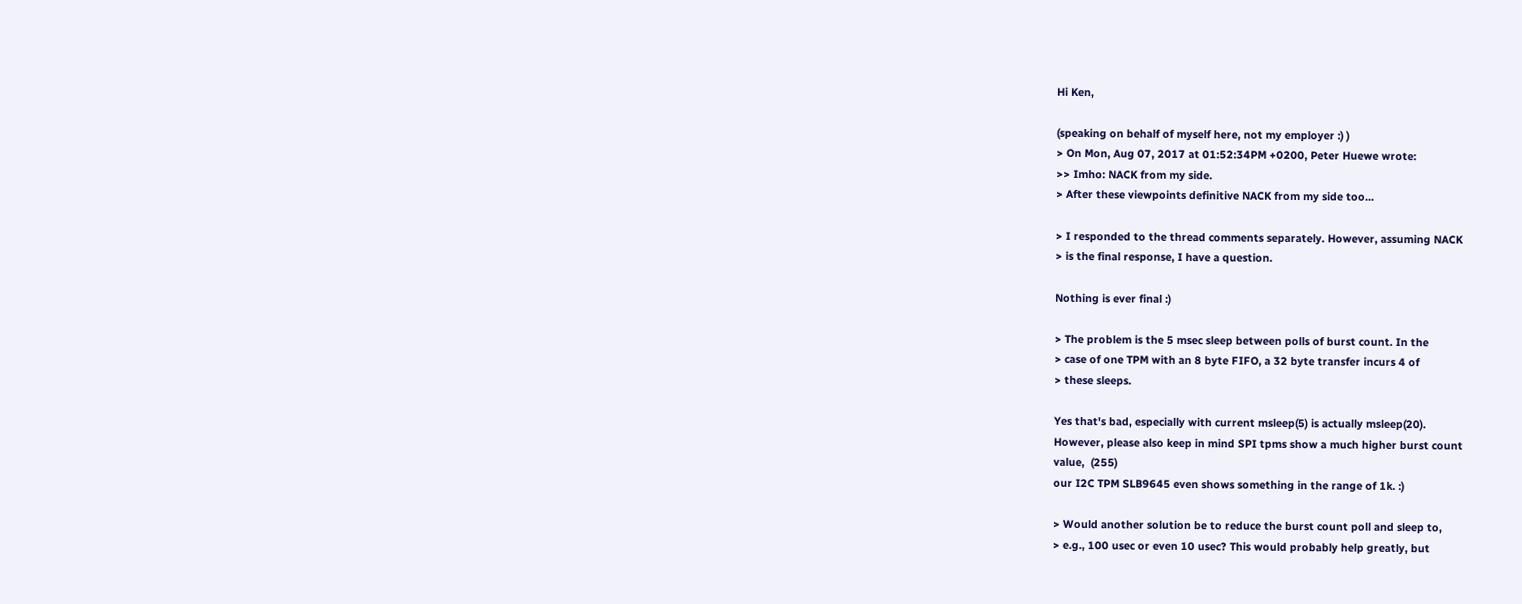Hi Ken,

(speaking on behalf of myself here, not my employer :) )
> On Mon, Aug 07, 2017 at 01:52:34PM +0200, Peter Huewe wrote:
>> Imho: NACK from my side.
> After these viewpoints definitive NACK from my side too...

> I responded to the thread comments separately. However, assuming NACK
> is the final response, I have a question.

Nothing is ever final :)

> The problem is the 5 msec sleep between polls of burst count. In the
> case of one TPM with an 8 byte FIFO, a 32 byte transfer incurs 4 of
> these sleeps.

Yes that's bad, especially with current msleep(5) is actually msleep(20).
However, please also keep in mind SPI tpms show a much higher burst count
value,  (255)
our I2C TPM SLB9645 even shows something in the range of 1k. :)

> Would another solution be to reduce the burst count poll and sleep to,
> e.g., 100 usec or even 10 usec? This would probably help greatly, but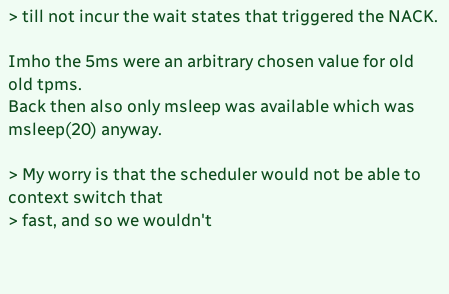> till not incur the wait states that triggered the NACK.

Imho the 5ms were an arbitrary chosen value for old old tpms.
Back then also only msleep was available which was msleep(20) anyway.

> My worry is that the scheduler would not be able to context switch that
> fast, and so we wouldn't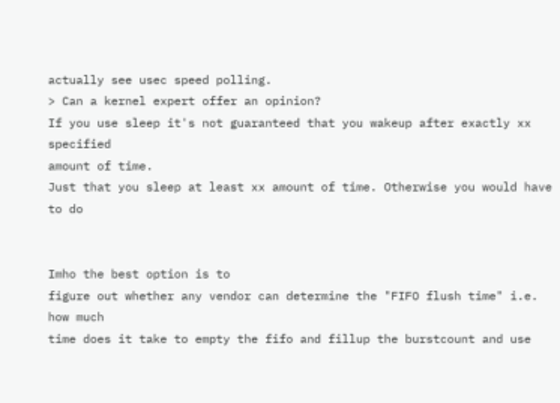actually see usec speed polling.
> Can a kernel expert offer an opinion?
If you use sleep it's not guaranteed that you wakeup after exactly xx specified
amount of time.
Just that you sleep at least xx amount of time. Otherwise you would have to do


Imho the best option is to
figure out whether any vendor can determine the "FIFO flush time" i.e. how much
time does it take to empty the fifo and fillup the burstcount and use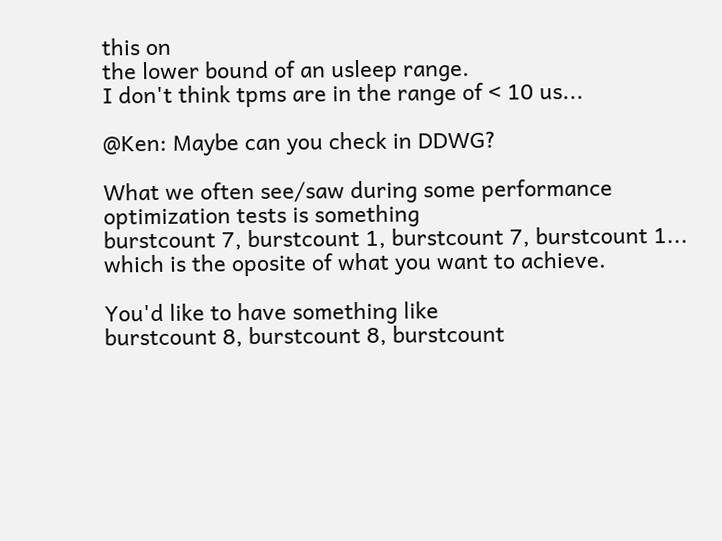this on
the lower bound of an usleep range.
I don't think tpms are in the range of < 10 us...

@Ken: Maybe can you check in DDWG?

What we often see/saw during some performance optimization tests is something
burstcount 7, burstcount 1, burstcount 7, burstcount 1...
which is the oposite of what you want to achieve.

You'd like to have something like
burstcount 8, burstcount 8, burstcount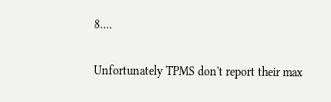8....

Unfortunately TPMS don't report their max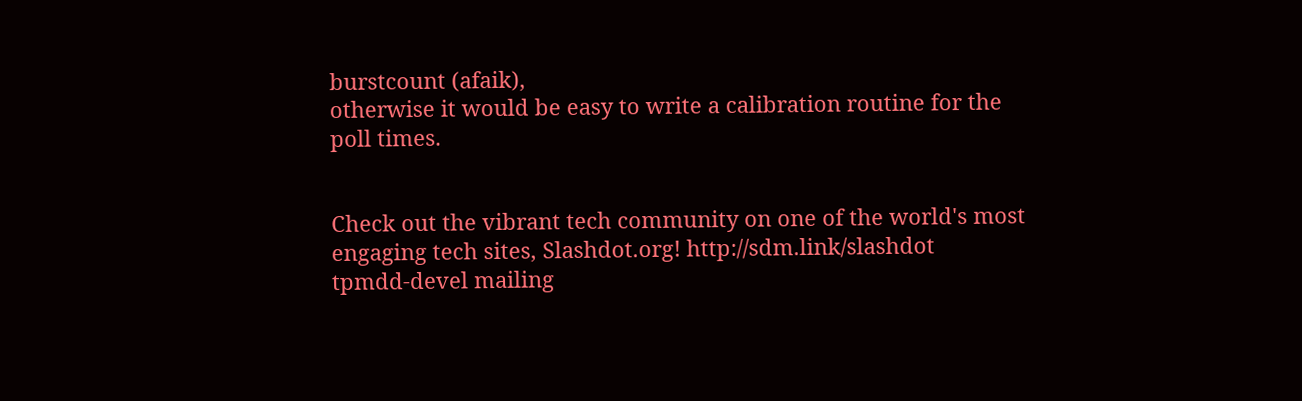burstcount (afaik),
otherwise it would be easy to write a calibration routine for the poll times.


Check out the vibrant tech community on one of the world's most
engaging tech sites, Slashdot.org! http://sdm.link/slashdot
tpmdd-devel mailing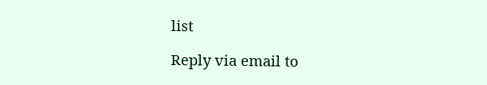list

Reply via email to